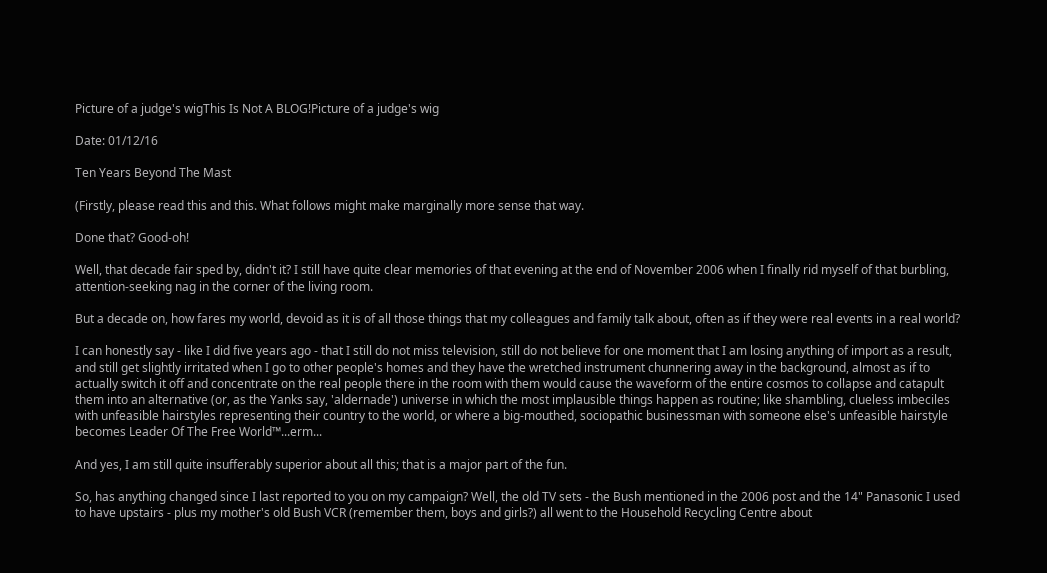Picture of a judge's wigThis Is Not A BLOG!Picture of a judge's wig

Date: 01/12/16

Ten Years Beyond The Mast

(Firstly, please read this and this. What follows might make marginally more sense that way.

Done that? Good-oh!

Well, that decade fair sped by, didn't it? I still have quite clear memories of that evening at the end of November 2006 when I finally rid myself of that burbling, attention-seeking nag in the corner of the living room.

But a decade on, how fares my world, devoid as it is of all those things that my colleagues and family talk about, often as if they were real events in a real world?

I can honestly say - like I did five years ago - that I still do not miss television, still do not believe for one moment that I am losing anything of import as a result, and still get slightly irritated when I go to other people's homes and they have the wretched instrument chunnering away in the background, almost as if to actually switch it off and concentrate on the real people there in the room with them would cause the waveform of the entire cosmos to collapse and catapult them into an alternative (or, as the Yanks say, 'aldernade') universe in which the most implausible things happen as routine; like shambling, clueless imbeciles with unfeasible hairstyles representing their country to the world, or where a big-mouthed, sociopathic businessman with someone else's unfeasible hairstyle becomes Leader Of The Free World™...erm...

And yes, I am still quite insufferably superior about all this; that is a major part of the fun.

So, has anything changed since I last reported to you on my campaign? Well, the old TV sets - the Bush mentioned in the 2006 post and the 14" Panasonic I used to have upstairs - plus my mother's old Bush VCR (remember them, boys and girls?) all went to the Household Recycling Centre about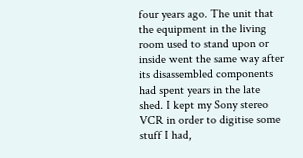four years ago. The unit that the equipment in the living room used to stand upon or inside went the same way after its disassembled components had spent years in the late shed. I kept my Sony stereo VCR in order to digitise some stuff I had,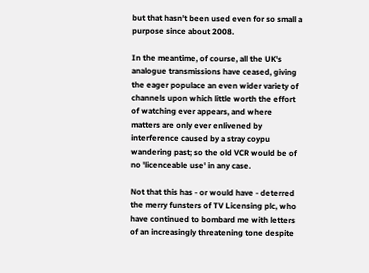but that hasn't been used even for so small a purpose since about 2008.

In the meantime, of course, all the UK's analogue transmissions have ceased, giving the eager populace an even wider variety of channels upon which little worth the effort of watching ever appears, and where matters are only ever enlivened by interference caused by a stray coypu wandering past; so the old VCR would be of no 'licenceable use' in any case.

Not that this has - or would have - deterred the merry funsters of TV Licensing plc, who have continued to bombard me with letters of an increasingly threatening tone despite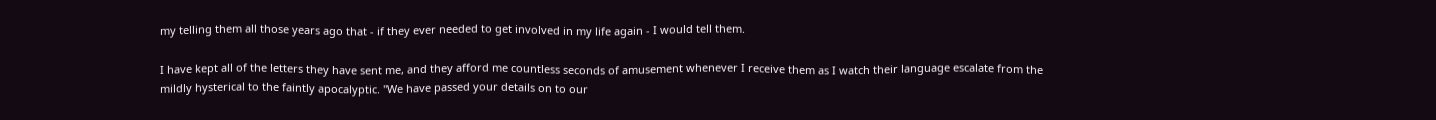my telling them all those years ago that - if they ever needed to get involved in my life again - I would tell them.

I have kept all of the letters they have sent me, and they afford me countless seconds of amusement whenever I receive them as I watch their language escalate from the mildly hysterical to the faintly apocalyptic. "We have passed your details on to our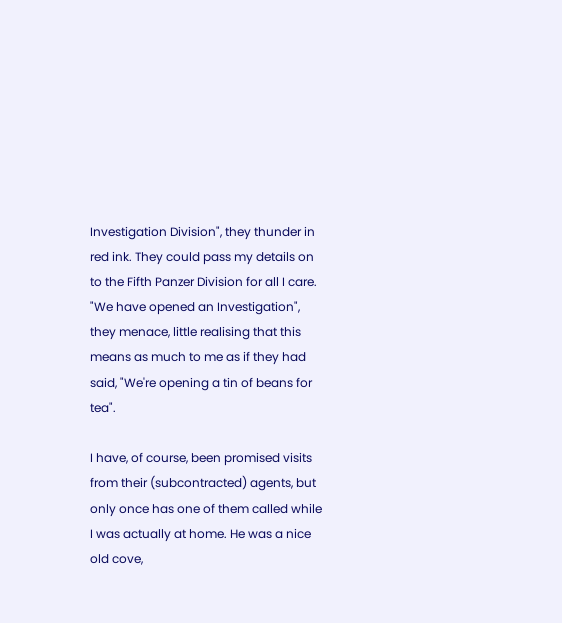Investigation Division", they thunder in red ink. They could pass my details on to the Fifth Panzer Division for all I care. "We have opened an Investigation", they menace, little realising that this means as much to me as if they had said, "We're opening a tin of beans for tea".

I have, of course, been promised visits from their (subcontracted) agents, but only once has one of them called while I was actually at home. He was a nice old cove,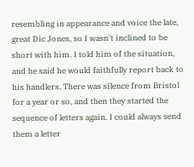resembling in appearance and voice the late, great Dic Jones, so I wasn't inclined to be short with him. I told him of the situation, and he said he would faithfully report back to his handlers. There was silence from Bristol for a year or so, and then they started the sequence of letters again. I could always send them a letter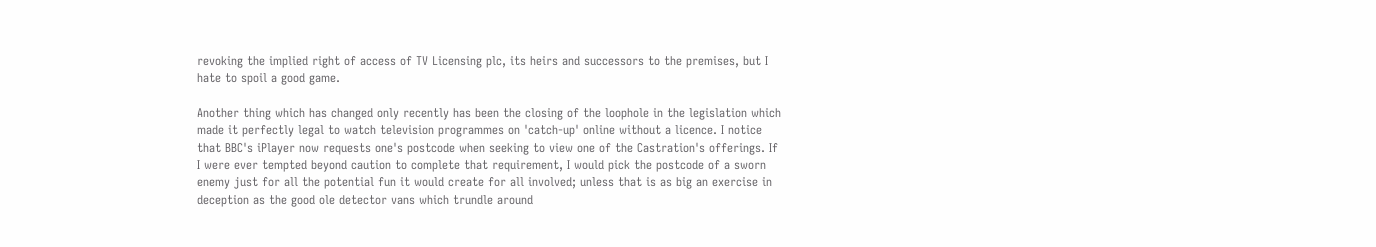revoking the implied right of access of TV Licensing plc, its heirs and successors to the premises, but I hate to spoil a good game.

Another thing which has changed only recently has been the closing of the loophole in the legislation which made it perfectly legal to watch television programmes on 'catch-up' online without a licence. I notice that BBC's iPlayer now requests one's postcode when seeking to view one of the Castration's offerings. If I were ever tempted beyond caution to complete that requirement, I would pick the postcode of a sworn enemy just for all the potential fun it would create for all involved; unless that is as big an exercise in deception as the good ole detector vans which trundle around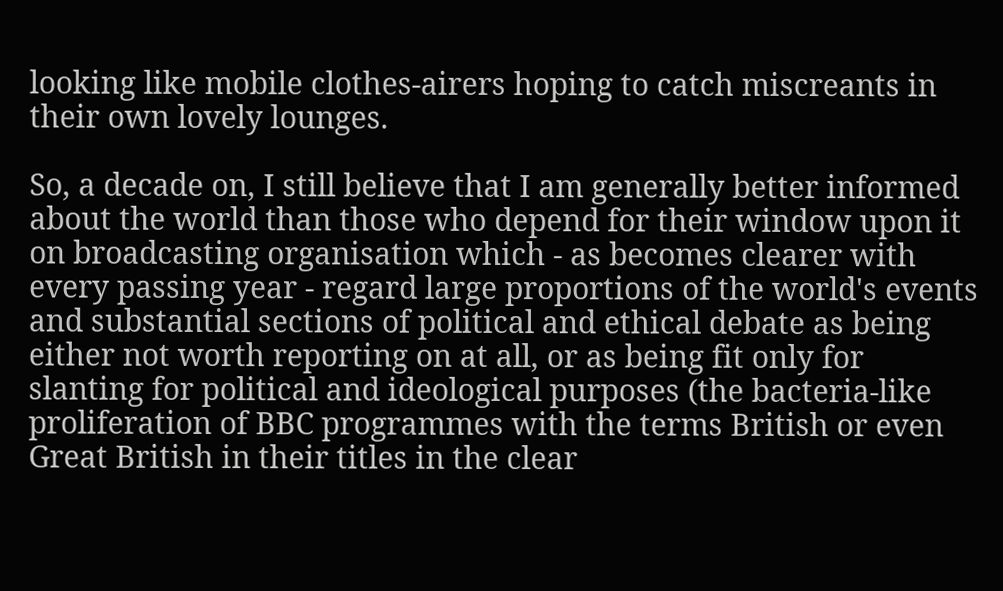looking like mobile clothes-airers hoping to catch miscreants in their own lovely lounges.

So, a decade on, I still believe that I am generally better informed about the world than those who depend for their window upon it on broadcasting organisation which - as becomes clearer with every passing year - regard large proportions of the world's events and substantial sections of political and ethical debate as being either not worth reporting on at all, or as being fit only for slanting for political and ideological purposes (the bacteria-like proliferation of BBC programmes with the terms British or even Great British in their titles in the clear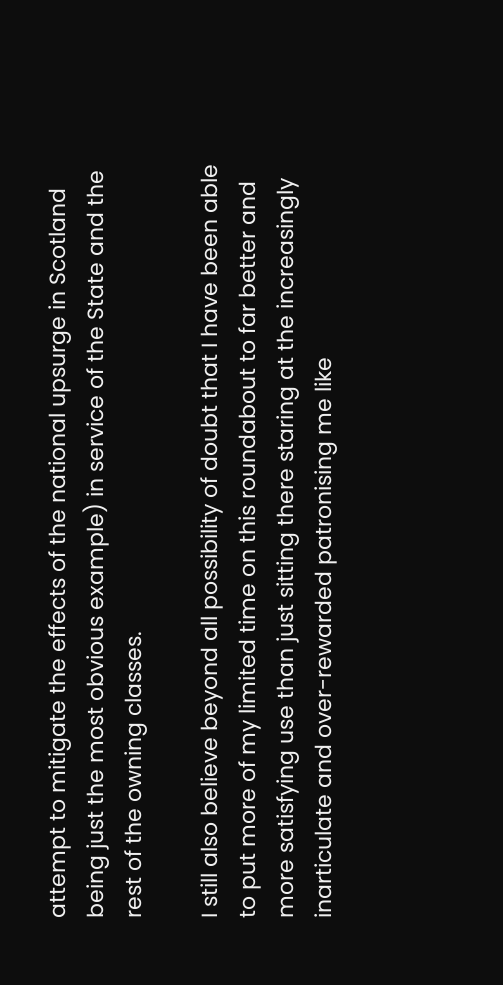attempt to mitigate the effects of the national upsurge in Scotland being just the most obvious example) in service of the State and the rest of the owning classes.

I still also believe beyond all possibility of doubt that I have been able to put more of my limited time on this roundabout to far better and more satisfying use than just sitting there staring at the increasingly inarticulate and over-rewarded patronising me like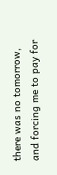there was no tomorrow, and forcing me to pay for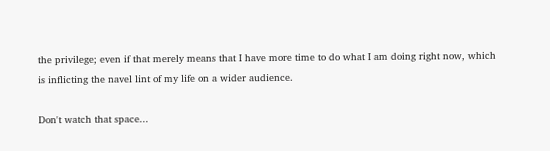the privilege; even if that merely means that I have more time to do what I am doing right now, which is inflicting the navel lint of my life on a wider audience.

Don't watch that space...